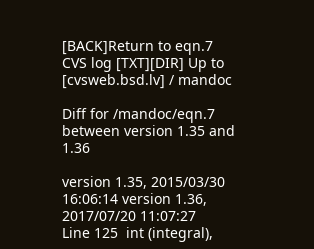[BACK]Return to eqn.7 CVS log [TXT][DIR] Up to [cvsweb.bsd.lv] / mandoc

Diff for /mandoc/eqn.7 between version 1.35 and 1.36

version 1.35, 2015/03/30 16:06:14 version 1.36, 2017/07/20 11:07:27
Line 125  int (integral),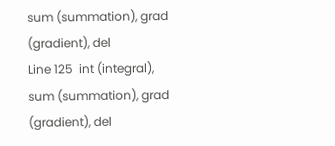sum (summation), grad (gradient), del
Line 125  int (integral), sum (summation), grad (gradient), del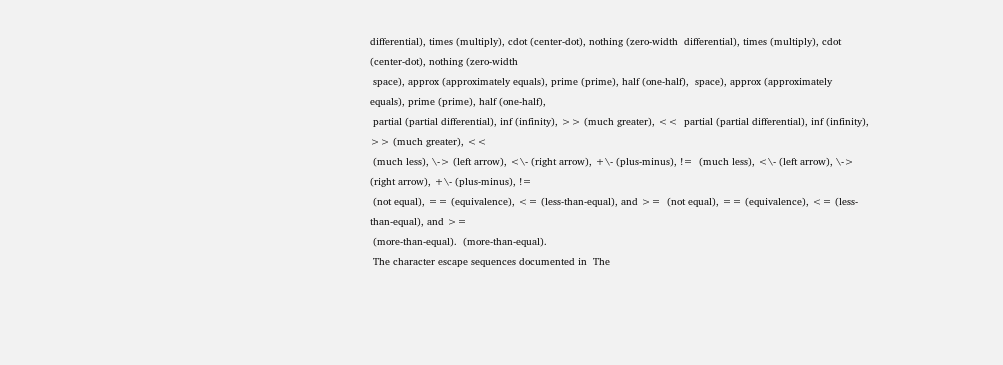differential), times (multiply), cdot (center-dot), nothing (zero-width  differential), times (multiply), cdot (center-dot), nothing (zero-width
 space), approx (approximately equals), prime (prime), half (one-half),  space), approx (approximately equals), prime (prime), half (one-half),
 partial (partial differential), inf (infinity), >> (much greater), <<  partial (partial differential), inf (infinity), >> (much greater), <<
 (much less), \-> (left arrow), <\- (right arrow), +\- (plus-minus), !=  (much less), <\- (left arrow), \-> (right arrow), +\- (plus-minus), !=
 (not equal), == (equivalence), <= (less-than-equal), and >=  (not equal), == (equivalence), <= (less-than-equal), and >=
 (more-than-equal).  (more-than-equal).
 The character escape sequences documented in  The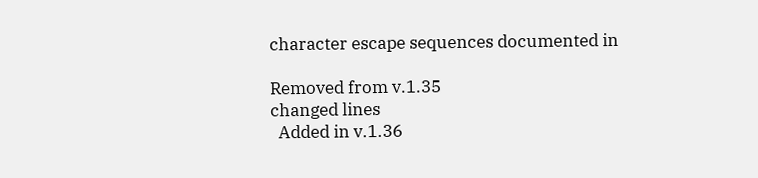character escape sequences documented in

Removed from v.1.35
changed lines
  Added in v.1.36